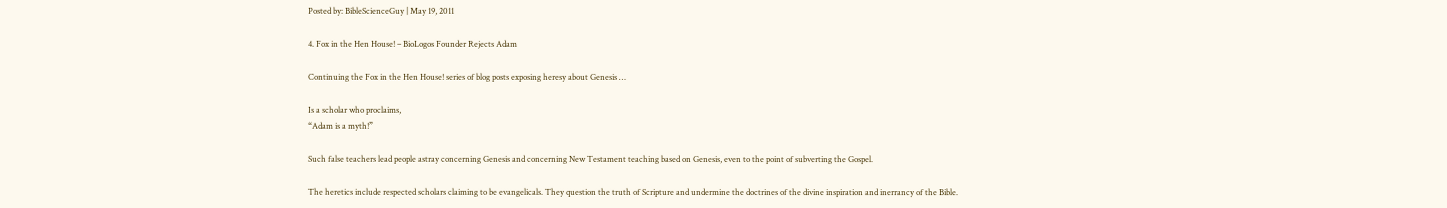Posted by: BibleScienceGuy | May 19, 2011

4. Fox in the Hen House! – BioLogos Founder Rejects Adam

Continuing the Fox in the Hen House! series of blog posts exposing heresy about Genesis …

Is a scholar who proclaims,
“Adam is a myth!”

Such false teachers lead people astray concerning Genesis and concerning New Testament teaching based on Genesis, even to the point of subverting the Gospel.

The heretics include respected scholars claiming to be evangelicals. They question the truth of Scripture and undermine the doctrines of the divine inspiration and inerrancy of the Bible.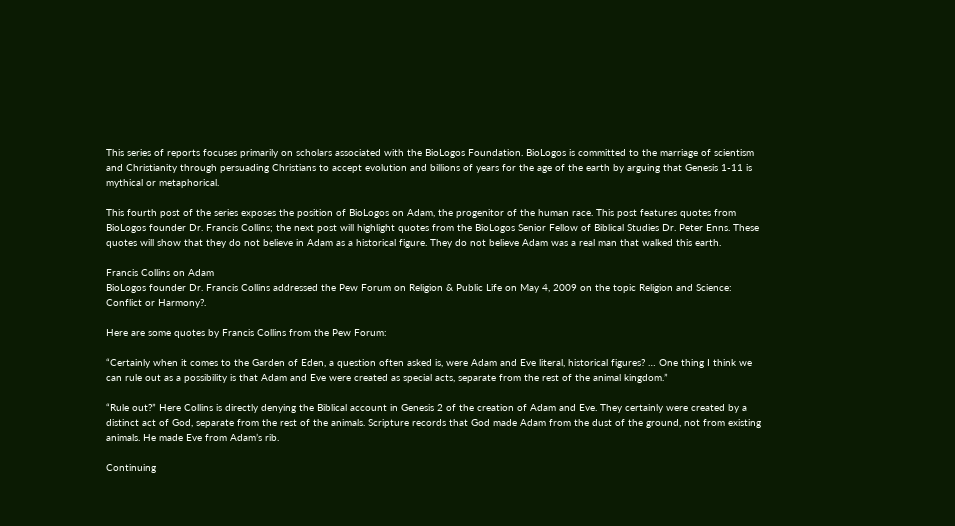This series of reports focuses primarily on scholars associated with the BioLogos Foundation. BioLogos is committed to the marriage of scientism and Christianity through persuading Christians to accept evolution and billions of years for the age of the earth by arguing that Genesis 1-11 is mythical or metaphorical.

This fourth post of the series exposes the position of BioLogos on Adam, the progenitor of the human race. This post features quotes from BioLogos founder Dr. Francis Collins; the next post will highlight quotes from the BioLogos Senior Fellow of Biblical Studies Dr. Peter Enns. These quotes will show that they do not believe in Adam as a historical figure. They do not believe Adam was a real man that walked this earth.

Francis Collins on Adam
BioLogos founder Dr. Francis Collins addressed the Pew Forum on Religion & Public Life on May 4, 2009 on the topic Religion and Science: Conflict or Harmony?.

Here are some quotes by Francis Collins from the Pew Forum:

“Certainly when it comes to the Garden of Eden, a question often asked is, were Adam and Eve literal, historical figures? … One thing I think we can rule out as a possibility is that Adam and Eve were created as special acts, separate from the rest of the animal kingdom.”

“Rule out?” Here Collins is directly denying the Biblical account in Genesis 2 of the creation of Adam and Eve. They certainly were created by a distinct act of God, separate from the rest of the animals. Scripture records that God made Adam from the dust of the ground, not from existing animals. He made Eve from Adam’s rib.

Continuing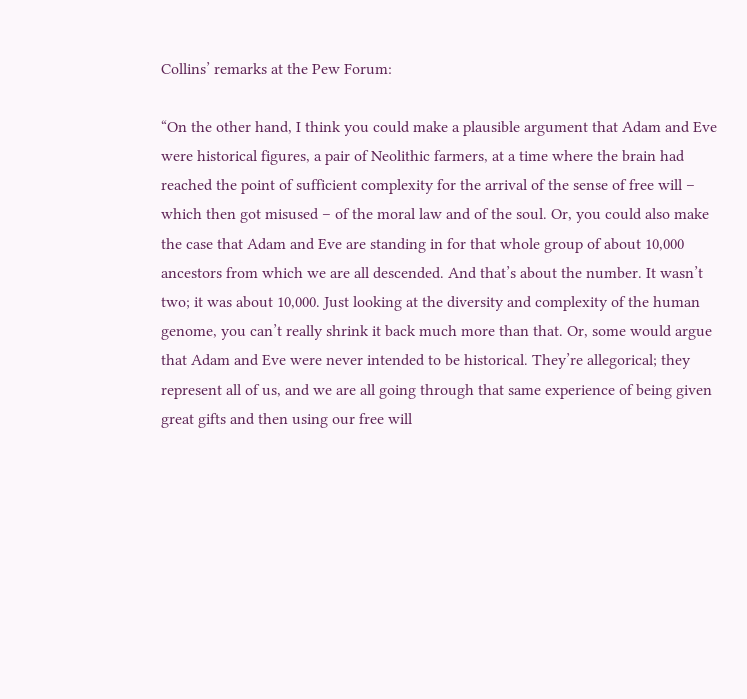Collins’ remarks at the Pew Forum:

“On the other hand, I think you could make a plausible argument that Adam and Eve were historical figures, a pair of Neolithic farmers, at a time where the brain had reached the point of sufficient complexity for the arrival of the sense of free will – which then got misused – of the moral law and of the soul. Or, you could also make the case that Adam and Eve are standing in for that whole group of about 10,000 ancestors from which we are all descended. And that’s about the number. It wasn’t two; it was about 10,000. Just looking at the diversity and complexity of the human genome, you can’t really shrink it back much more than that. Or, some would argue that Adam and Eve were never intended to be historical. They’re allegorical; they represent all of us, and we are all going through that same experience of being given great gifts and then using our free will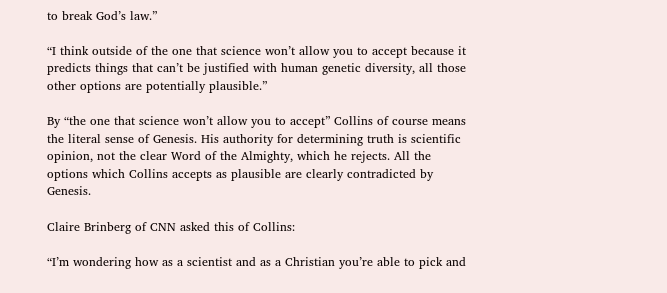to break God’s law.”

“I think outside of the one that science won’t allow you to accept because it predicts things that can’t be justified with human genetic diversity, all those other options are potentially plausible.”

By “the one that science won’t allow you to accept” Collins of course means the literal sense of Genesis. His authority for determining truth is scientific opinion, not the clear Word of the Almighty, which he rejects. All the options which Collins accepts as plausible are clearly contradicted by Genesis.

Claire Brinberg of CNN asked this of Collins:

“I’m wondering how as a scientist and as a Christian you’re able to pick and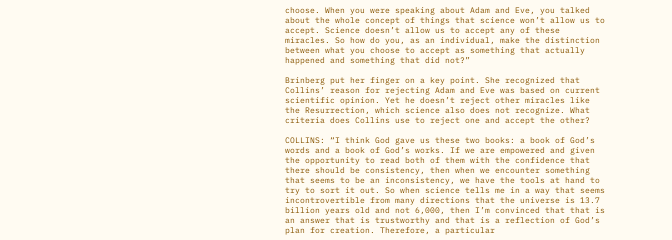choose. When you were speaking about Adam and Eve, you talked about the whole concept of things that science won’t allow us to accept. Science doesn’t allow us to accept any of these miracles. So how do you, as an individual, make the distinction between what you choose to accept as something that actually happened and something that did not?”

Brinberg put her finger on a key point. She recognized that Collins’ reason for rejecting Adam and Eve was based on current scientific opinion. Yet he doesn’t reject other miracles like the Resurrection, which science also does not recognize. What criteria does Collins use to reject one and accept the other?

COLLINS: “I think God gave us these two books: a book of God’s words and a book of God’s works. If we are empowered and given the opportunity to read both of them with the confidence that there should be consistency, then when we encounter something that seems to be an inconsistency, we have the tools at hand to try to sort it out. So when science tells me in a way that seems incontrovertible from many directions that the universe is 13.7 billion years old and not 6,000, then I’m convinced that that is an answer that is trustworthy and that is a reflection of God’s plan for creation. Therefore, a particular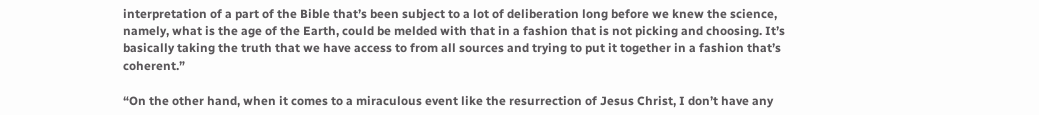interpretation of a part of the Bible that’s been subject to a lot of deliberation long before we knew the science, namely, what is the age of the Earth, could be melded with that in a fashion that is not picking and choosing. It’s basically taking the truth that we have access to from all sources and trying to put it together in a fashion that’s coherent.”

“On the other hand, when it comes to a miraculous event like the resurrection of Jesus Christ, I don’t have any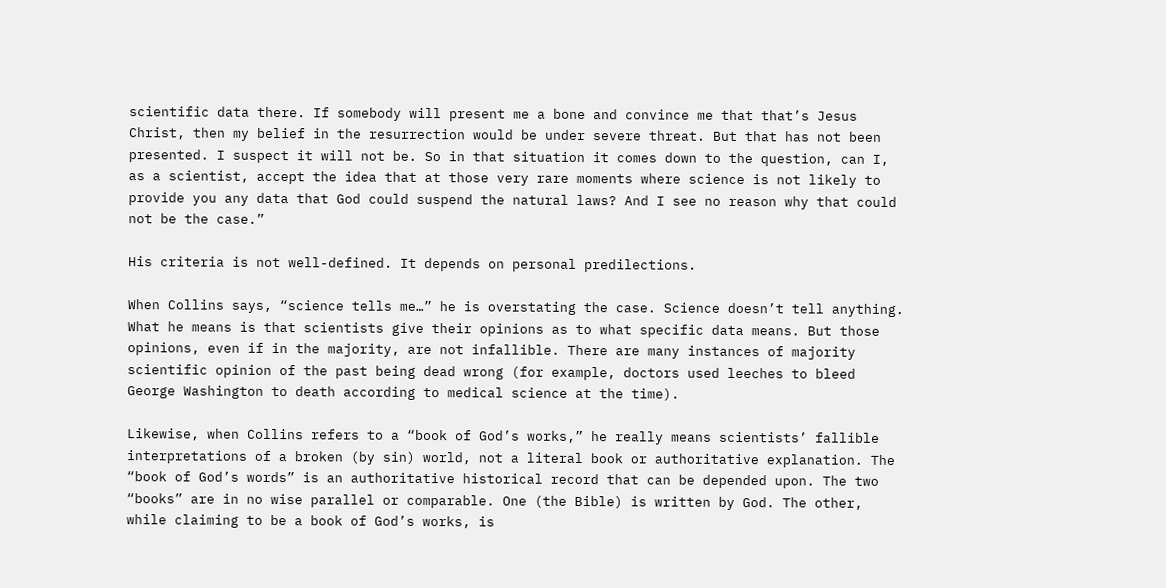scientific data there. If somebody will present me a bone and convince me that that’s Jesus Christ, then my belief in the resurrection would be under severe threat. But that has not been presented. I suspect it will not be. So in that situation it comes down to the question, can I, as a scientist, accept the idea that at those very rare moments where science is not likely to provide you any data that God could suspend the natural laws? And I see no reason why that could not be the case.”

His criteria is not well-defined. It depends on personal predilections.

When Collins says, “science tells me…” he is overstating the case. Science doesn’t tell anything. What he means is that scientists give their opinions as to what specific data means. But those opinions, even if in the majority, are not infallible. There are many instances of majority scientific opinion of the past being dead wrong (for example, doctors used leeches to bleed George Washington to death according to medical science at the time).

Likewise, when Collins refers to a “book of God’s works,” he really means scientists’ fallible interpretations of a broken (by sin) world, not a literal book or authoritative explanation. The “book of God’s words” is an authoritative historical record that can be depended upon. The two “books” are in no wise parallel or comparable. One (the Bible) is written by God. The other, while claiming to be a book of God’s works, is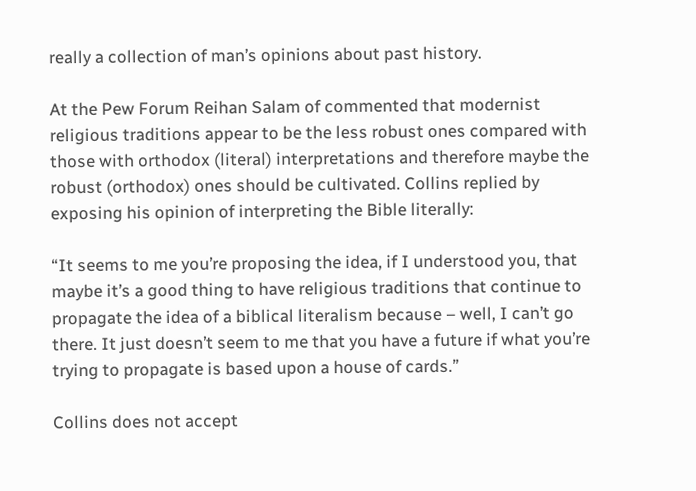really a collection of man’s opinions about past history.

At the Pew Forum Reihan Salam of commented that modernist religious traditions appear to be the less robust ones compared with those with orthodox (literal) interpretations and therefore maybe the robust (orthodox) ones should be cultivated. Collins replied by exposing his opinion of interpreting the Bible literally:

“It seems to me you’re proposing the idea, if I understood you, that maybe it’s a good thing to have religious traditions that continue to propagate the idea of a biblical literalism because – well, I can’t go there. It just doesn’t seem to me that you have a future if what you’re trying to propagate is based upon a house of cards.”

Collins does not accept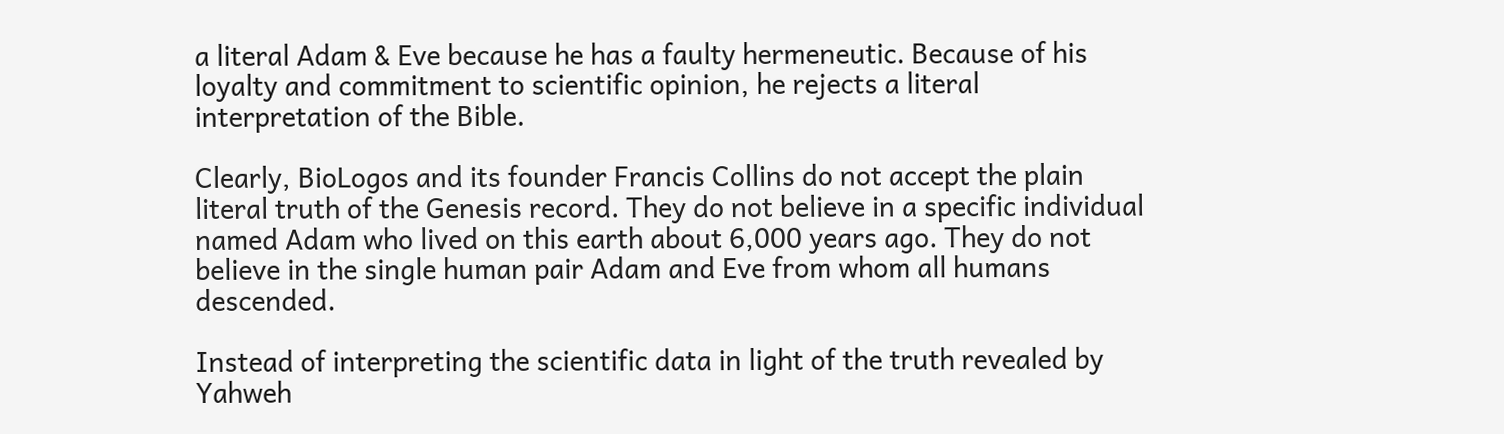a literal Adam & Eve because he has a faulty hermeneutic. Because of his loyalty and commitment to scientific opinion, he rejects a literal interpretation of the Bible.

Clearly, BioLogos and its founder Francis Collins do not accept the plain literal truth of the Genesis record. They do not believe in a specific individual named Adam who lived on this earth about 6,000 years ago. They do not believe in the single human pair Adam and Eve from whom all humans descended.

Instead of interpreting the scientific data in light of the truth revealed by Yahweh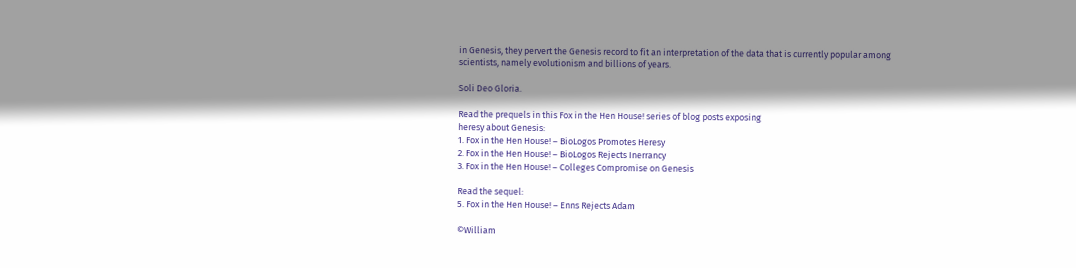in Genesis, they pervert the Genesis record to fit an interpretation of the data that is currently popular among scientists, namely evolutionism and billions of years.

Soli Deo Gloria.

Read the prequels in this Fox in the Hen House! series of blog posts exposing
heresy about Genesis:
1. Fox in the Hen House! – BioLogos Promotes Heresy
2. Fox in the Hen House! – BioLogos Rejects Inerrancy
3. Fox in the Hen House! – Colleges Compromise on Genesis

Read the sequel:
5. Fox in the Hen House! – Enns Rejects Adam

©William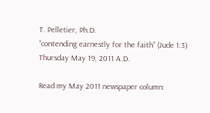T. Pelletier, Ph.D.
“contending earnestly for the faith” (Jude 1:3)
Thursday May 19, 2011 A.D.

Read my May 2011 newspaper column: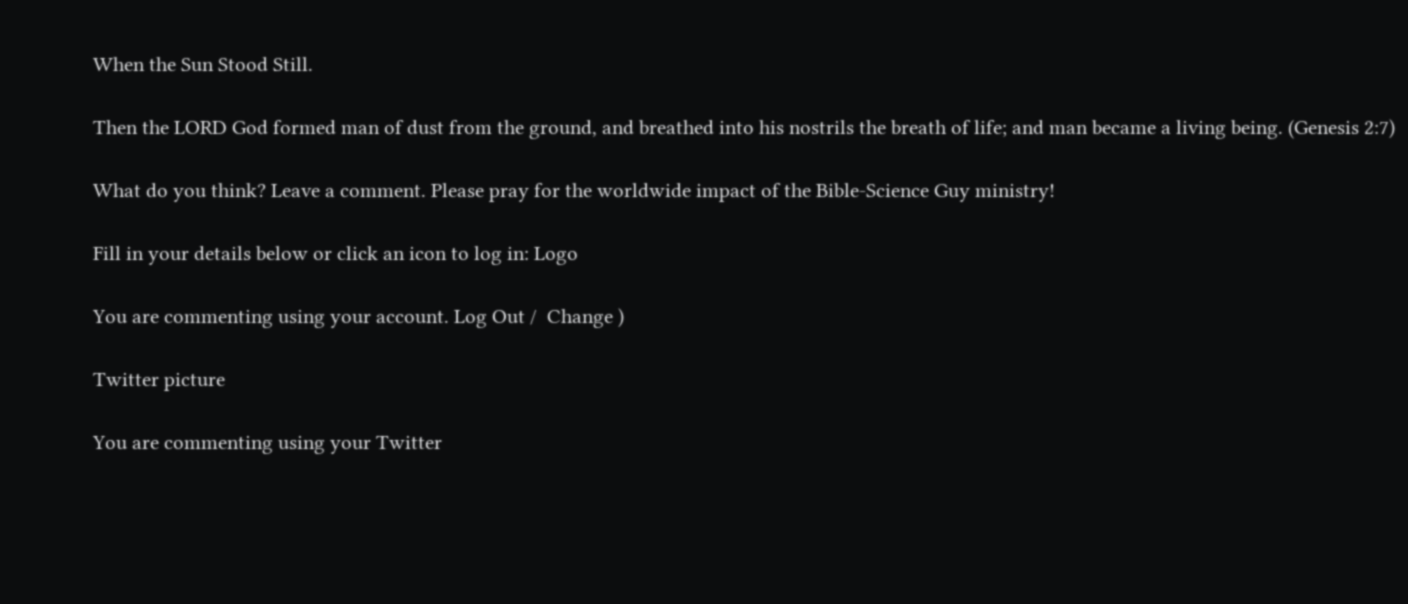When the Sun Stood Still.

Then the LORD God formed man of dust from the ground, and breathed into his nostrils the breath of life; and man became a living being. (Genesis 2:7)

What do you think? Leave a comment. Please pray for the worldwide impact of the Bible-Science Guy ministry!

Fill in your details below or click an icon to log in: Logo

You are commenting using your account. Log Out /  Change )

Twitter picture

You are commenting using your Twitter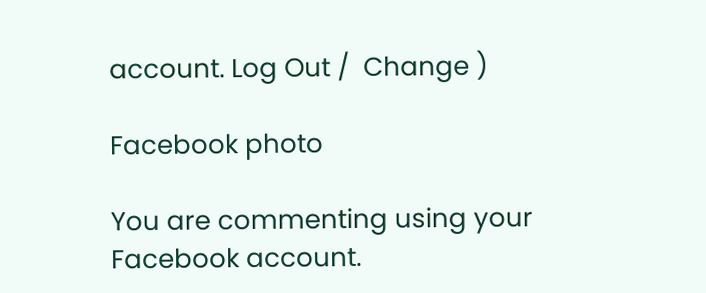account. Log Out /  Change )

Facebook photo

You are commenting using your Facebook account.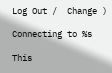Log Out /  Change )

Connecting to %s

This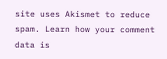site uses Akismet to reduce spam. Learn how your comment data is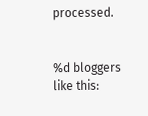processed.


%d bloggers like this: